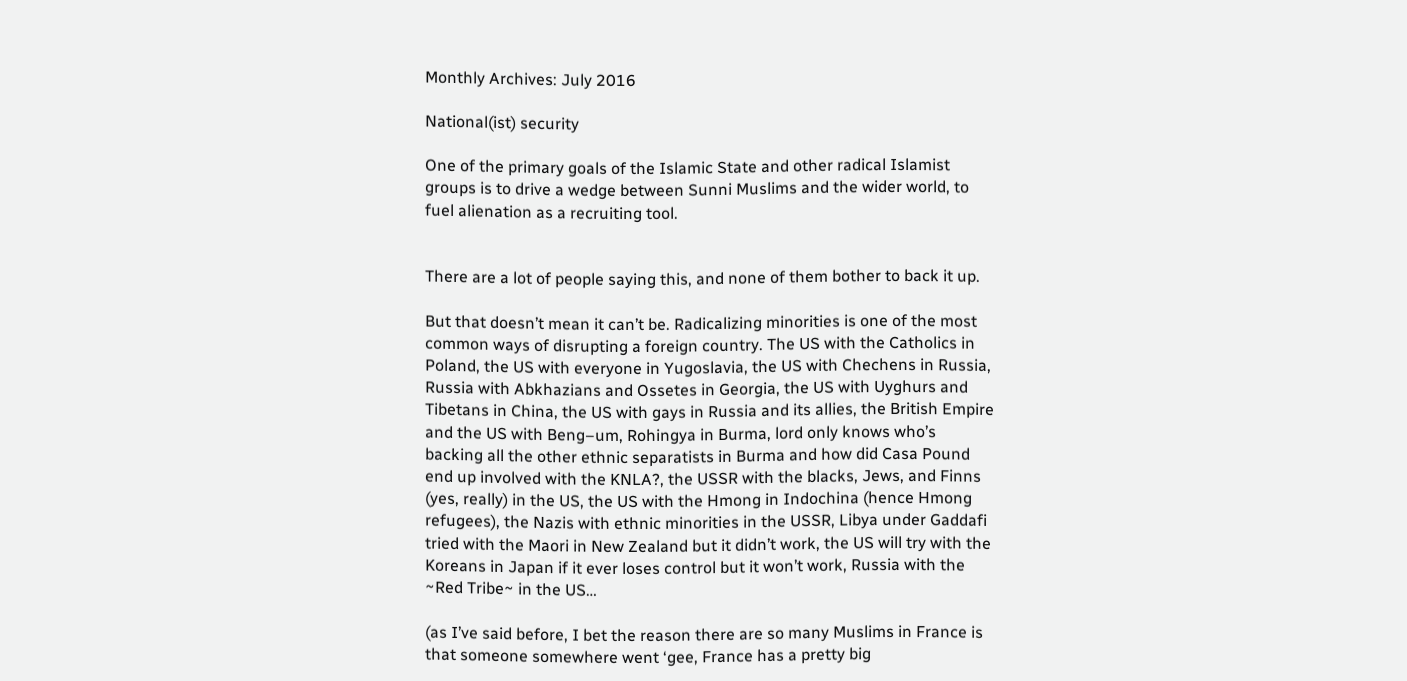Monthly Archives: July 2016

National(ist) security

One of the primary goals of the Islamic State and other radical Islamist groups is to drive a wedge between Sunni Muslims and the wider world, to fuel alienation as a recruiting tool.


There are a lot of people saying this, and none of them bother to back it up.

But that doesn’t mean it can’t be. Radicalizing minorities is one of the most common ways of disrupting a foreign country. The US with the Catholics in Poland, the US with everyone in Yugoslavia, the US with Chechens in Russia, Russia with Abkhazians and Ossetes in Georgia, the US with Uyghurs and Tibetans in China, the US with gays in Russia and its allies, the British Empire and the US with Beng–um, Rohingya in Burma, lord only knows who’s backing all the other ethnic separatists in Burma and how did Casa Pound end up involved with the KNLA?, the USSR with the blacks, Jews, and Finns (yes, really) in the US, the US with the Hmong in Indochina (hence Hmong refugees), the Nazis with ethnic minorities in the USSR, Libya under Gaddafi tried with the Maori in New Zealand but it didn’t work, the US will try with the Koreans in Japan if it ever loses control but it won’t work, Russia with the ~Red Tribe~ in the US…

(as I’ve said before, I bet the reason there are so many Muslims in France is that someone somewhere went ‘gee, France has a pretty big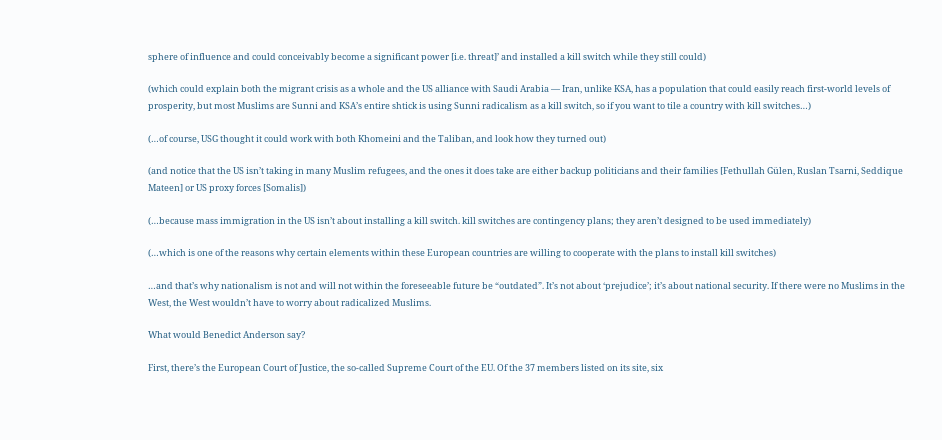sphere of influence and could conceivably become a significant power [i.e. threat]’ and installed a kill switch while they still could)

(which could explain both the migrant crisis as a whole and the US alliance with Saudi Arabia — Iran, unlike KSA, has a population that could easily reach first-world levels of prosperity, but most Muslims are Sunni and KSA’s entire shtick is using Sunni radicalism as a kill switch, so if you want to tile a country with kill switches…)

(…of course, USG thought it could work with both Khomeini and the Taliban, and look how they turned out)

(and notice that the US isn’t taking in many Muslim refugees, and the ones it does take are either backup politicians and their families [Fethullah Gülen, Ruslan Tsarni, Seddique Mateen] or US proxy forces [Somalis])

(…because mass immigration in the US isn’t about installing a kill switch. kill switches are contingency plans; they aren’t designed to be used immediately)

(…which is one of the reasons why certain elements within these European countries are willing to cooperate with the plans to install kill switches)

…and that’s why nationalism is not and will not within the foreseeable future be “outdated”. It’s not about ‘prejudice’; it’s about national security. If there were no Muslims in the West, the West wouldn’t have to worry about radicalized Muslims.

What would Benedict Anderson say?

First, there’s the European Court of Justice, the so-called Supreme Court of the EU. Of the 37 members listed on its site, six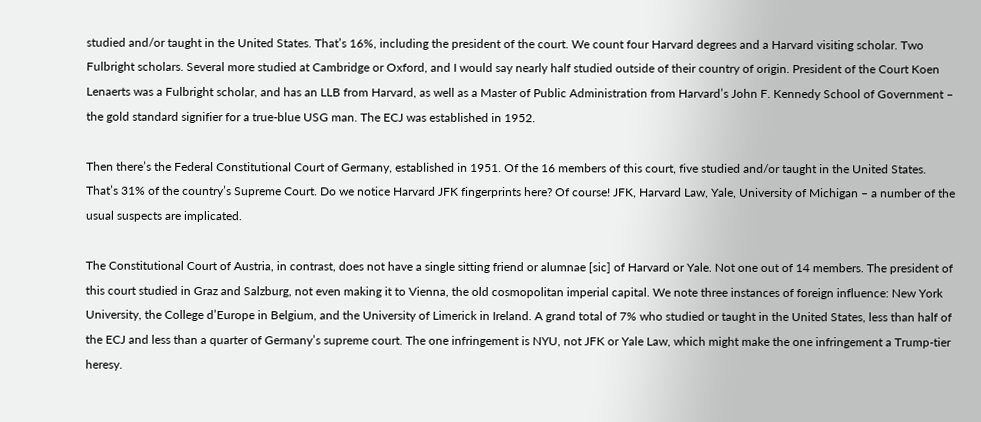studied and/or taught in the United States. That’s 16%, including the president of the court. We count four Harvard degrees and a Harvard visiting scholar. Two Fulbright scholars. Several more studied at Cambridge or Oxford, and I would say nearly half studied outside of their country of origin. President of the Court Koen Lenaerts was a Fulbright scholar, and has an LLB from Harvard, as well as a Master of Public Administration from Harvard’s John F. Kennedy School of Government – the gold standard signifier for a true-blue USG man. The ECJ was established in 1952.

Then there’s the Federal Constitutional Court of Germany, established in 1951. Of the 16 members of this court, five studied and/or taught in the United States. That’s 31% of the country’s Supreme Court. Do we notice Harvard JFK fingerprints here? Of course! JFK, Harvard Law, Yale, University of Michigan – a number of the usual suspects are implicated.

The Constitutional Court of Austria, in contrast, does not have a single sitting friend or alumnae [sic] of Harvard or Yale. Not one out of 14 members. The president of this court studied in Graz and Salzburg, not even making it to Vienna, the old cosmopolitan imperial capital. We note three instances of foreign influence: New York University, the College d’Europe in Belgium, and the University of Limerick in Ireland. A grand total of 7% who studied or taught in the United States, less than half of the ECJ and less than a quarter of Germany’s supreme court. The one infringement is NYU, not JFK or Yale Law, which might make the one infringement a Trump-tier heresy.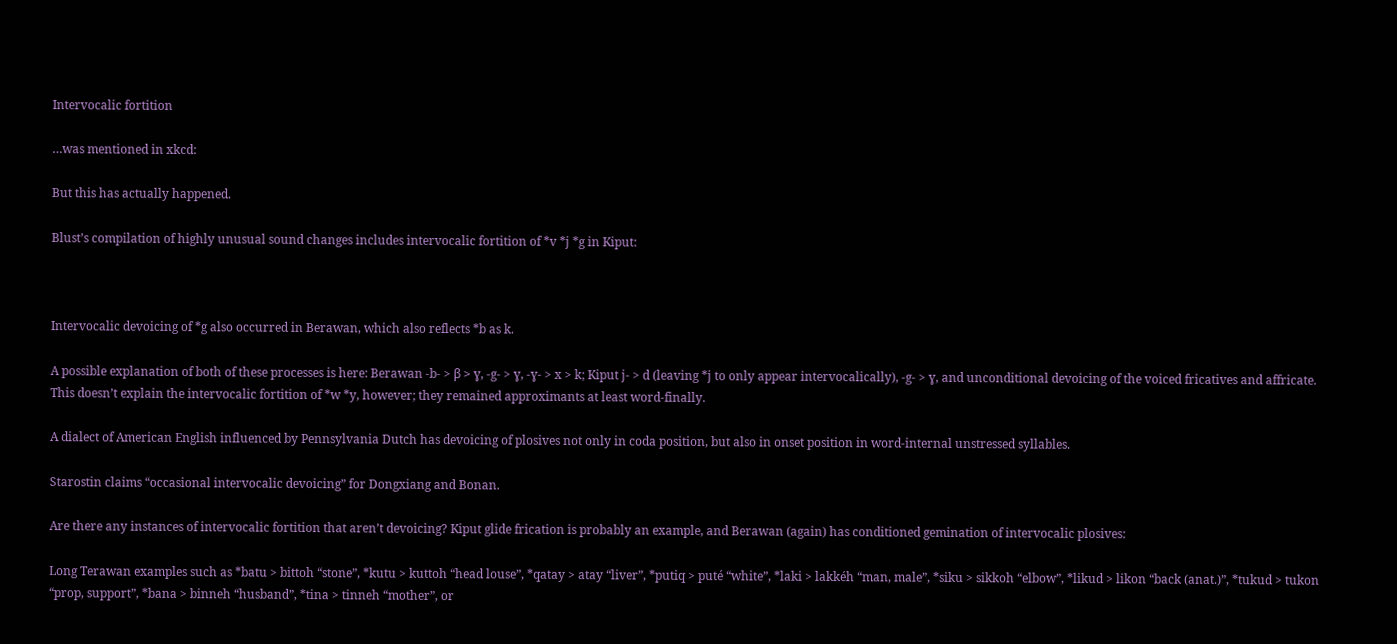Intervocalic fortition

…was mentioned in xkcd:

But this has actually happened.

Blust’s compilation of highly unusual sound changes includes intervocalic fortition of *v *j *g in Kiput:



Intervocalic devoicing of *g also occurred in Berawan, which also reflects *b as k.

A possible explanation of both of these processes is here: Berawan -b- > β > ɣ, -g- > ɣ, -ɣ- > x > k; Kiput j- > d (leaving *j to only appear intervocalically), -g- > ɣ, and unconditional devoicing of the voiced fricatives and affricate. This doesn’t explain the intervocalic fortition of *w *y, however; they remained approximants at least word-finally.

A dialect of American English influenced by Pennsylvania Dutch has devoicing of plosives not only in coda position, but also in onset position in word-internal unstressed syllables.

Starostin claims “occasional intervocalic devoicing” for Dongxiang and Bonan.

Are there any instances of intervocalic fortition that aren’t devoicing? Kiput glide frication is probably an example, and Berawan (again) has conditioned gemination of intervocalic plosives:

Long Terawan examples such as *batu > bittoh “stone”, *kutu > kuttoh “head louse”, *qatay > atay “liver”, *putiq > puté “white”, *laki > lakkéh “man, male”, *siku > sikkoh “elbow”, *likud > likon “back (anat.)”, *tukud > tukon “prop, support”, *bana > binneh “husband”, *tina > tinneh “mother”, or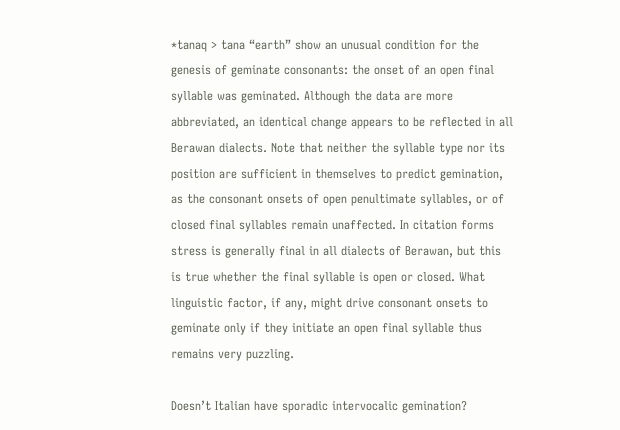*tanaq > tana “earth” show an unusual condition for the genesis of geminate consonants: the onset of an open final syllable was geminated. Although the data are more abbreviated, an identical change appears to be reflected in all Berawan dialects. Note that neither the syllable type nor its position are sufficient in themselves to predict gemination, as the consonant onsets of open penultimate syllables, or of closed final syllables remain unaffected. In citation forms stress is generally final in all dialects of Berawan, but this is true whether the final syllable is open or closed. What linguistic factor, if any, might drive consonant onsets to geminate only if they initiate an open final syllable thus remains very puzzling.

Doesn’t Italian have sporadic intervocalic gemination?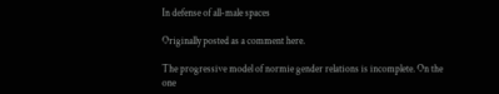In defense of all-male spaces

Originally posted as a comment here.

The progressive model of normie gender relations is incomplete. On the one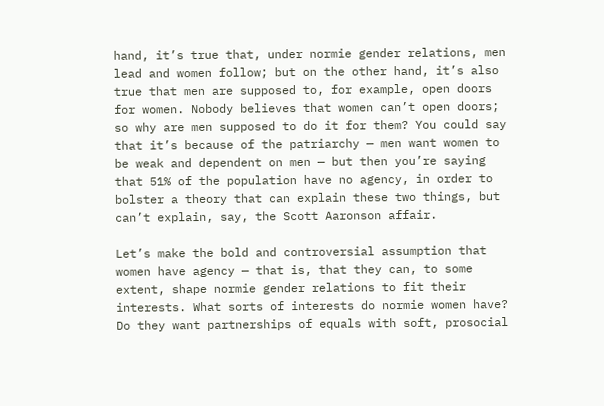hand, it’s true that, under normie gender relations, men lead and women follow; but on the other hand, it’s also true that men are supposed to, for example, open doors for women. Nobody believes that women can’t open doors; so why are men supposed to do it for them? You could say that it’s because of the patriarchy — men want women to be weak and dependent on men — but then you’re saying that 51% of the population have no agency, in order to bolster a theory that can explain these two things, but can’t explain, say, the Scott Aaronson affair.

Let’s make the bold and controversial assumption that women have agency — that is, that they can, to some extent, shape normie gender relations to fit their interests. What sorts of interests do normie women have? Do they want partnerships of equals with soft, prosocial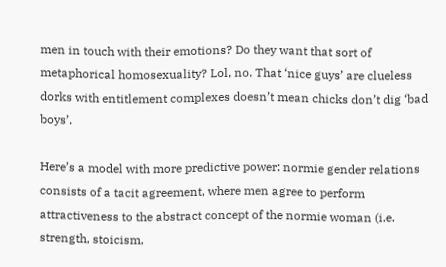men in touch with their emotions? Do they want that sort of metaphorical homosexuality? Lol, no. That ‘nice guys’ are clueless dorks with entitlement complexes doesn’t mean chicks don’t dig ‘bad boys’.

Here’s a model with more predictive power: normie gender relations consists of a tacit agreement, where men agree to perform attractiveness to the abstract concept of the normie woman (i.e. strength, stoicism,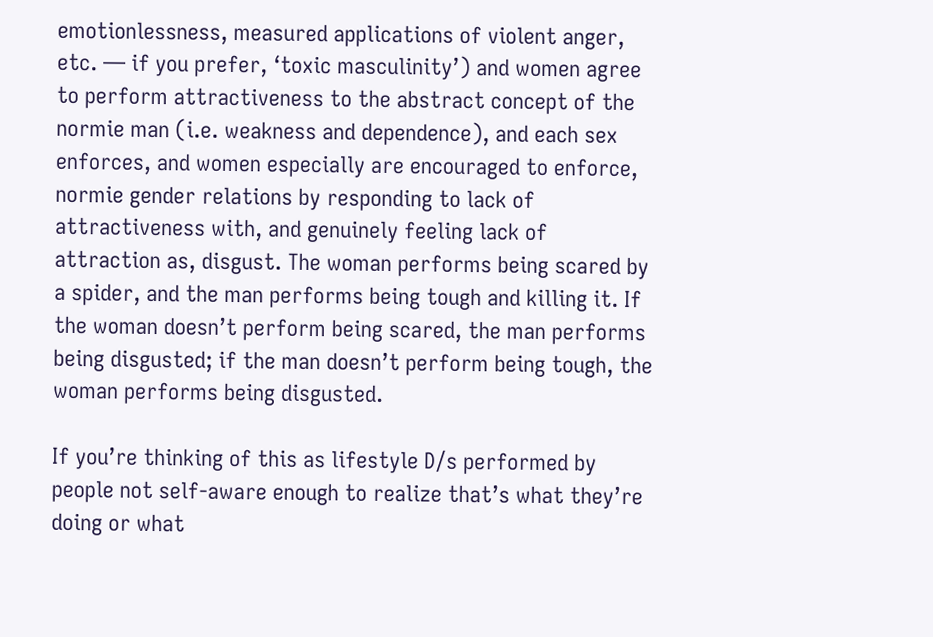emotionlessness, measured applications of violent anger, etc. — if you prefer, ‘toxic masculinity’) and women agree to perform attractiveness to the abstract concept of the normie man (i.e. weakness and dependence), and each sex enforces, and women especially are encouraged to enforce, normie gender relations by responding to lack of attractiveness with, and genuinely feeling lack of attraction as, disgust. The woman performs being scared by a spider, and the man performs being tough and killing it. If the woman doesn’t perform being scared, the man performs being disgusted; if the man doesn’t perform being tough, the woman performs being disgusted.

If you’re thinking of this as lifestyle D/s performed by people not self-aware enough to realize that’s what they’re doing or what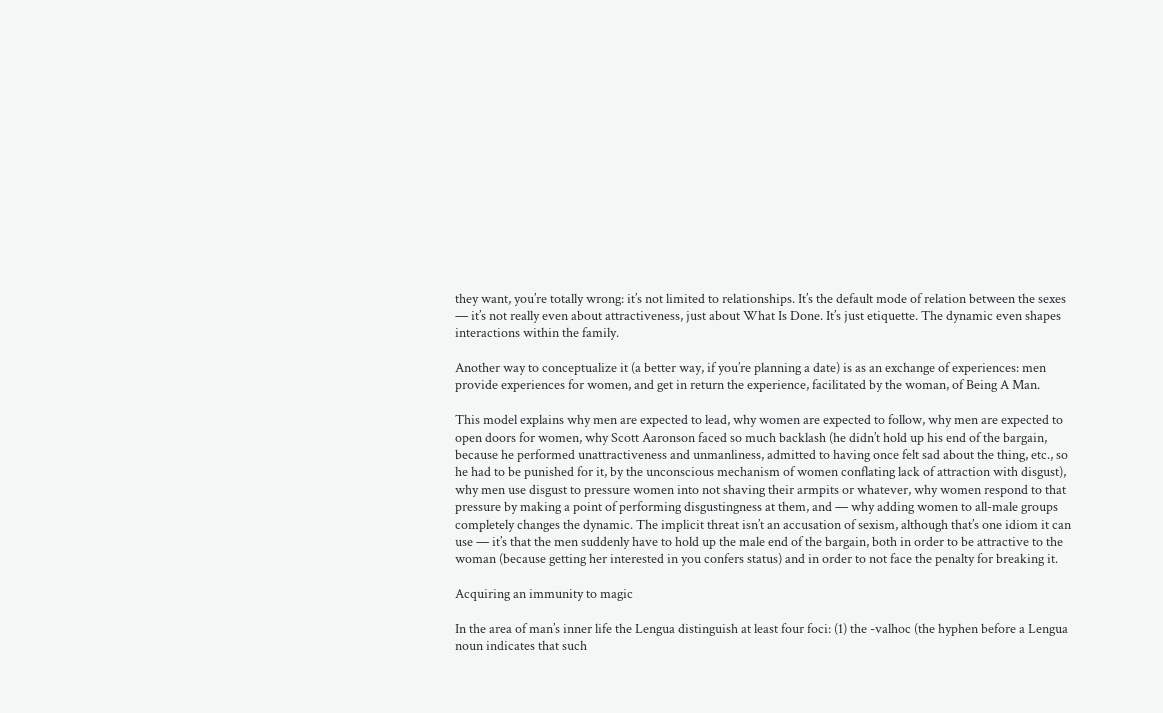they want, you’re totally wrong: it’s not limited to relationships. It’s the default mode of relation between the sexes — it’s not really even about attractiveness, just about What Is Done. It’s just etiquette. The dynamic even shapes interactions within the family.

Another way to conceptualize it (a better way, if you’re planning a date) is as an exchange of experiences: men provide experiences for women, and get in return the experience, facilitated by the woman, of Being A Man.

This model explains why men are expected to lead, why women are expected to follow, why men are expected to open doors for women, why Scott Aaronson faced so much backlash (he didn’t hold up his end of the bargain, because he performed unattractiveness and unmanliness, admitted to having once felt sad about the thing, etc., so he had to be punished for it, by the unconscious mechanism of women conflating lack of attraction with disgust), why men use disgust to pressure women into not shaving their armpits or whatever, why women respond to that pressure by making a point of performing disgustingness at them, and — why adding women to all-male groups completely changes the dynamic. The implicit threat isn’t an accusation of sexism, although that’s one idiom it can use — it’s that the men suddenly have to hold up the male end of the bargain, both in order to be attractive to the woman (because getting her interested in you confers status) and in order to not face the penalty for breaking it.

Acquiring an immunity to magic

In the area of man’s inner life the Lengua distinguish at least four foci: (1) the -valhoc (the hyphen before a Lengua noun indicates that such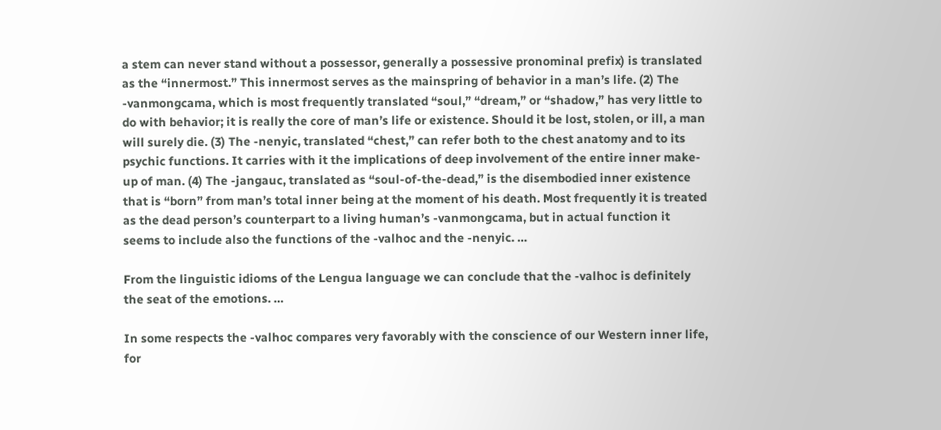a stem can never stand without a possessor, generally a possessive pronominal prefix) is translated as the “innermost.” This innermost serves as the mainspring of behavior in a man’s life. (2) The -vanmongcama, which is most frequently translated “soul,” “dream,” or “shadow,” has very little to do with behavior; it is really the core of man’s life or existence. Should it be lost, stolen, or ill, a man will surely die. (3) The -nenyic, translated “chest,” can refer both to the chest anatomy and to its psychic functions. It carries with it the implications of deep involvement of the entire inner make-up of man. (4) The -jangauc, translated as “soul-of-the-dead,” is the disembodied inner existence that is “born” from man’s total inner being at the moment of his death. Most frequently it is treated as the dead person’s counterpart to a living human’s -vanmongcama, but in actual function it seems to include also the functions of the -valhoc and the -nenyic. …

From the linguistic idioms of the Lengua language we can conclude that the -valhoc is definitely the seat of the emotions. …

In some respects the -valhoc compares very favorably with the conscience of our Western inner life, for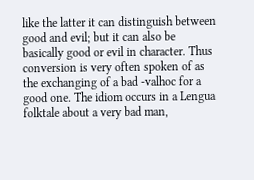like the latter it can distinguish between good and evil; but it can also be basically good or evil in character. Thus conversion is very often spoken of as the exchanging of a bad -valhoc for a good one. The idiom occurs in a Lengua folktale about a very bad man,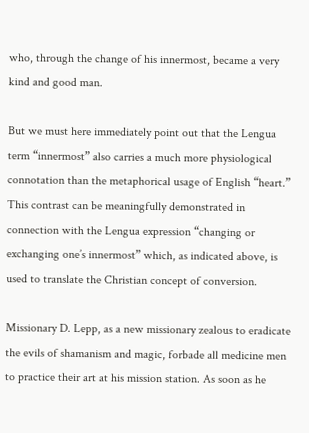who, through the change of his innermost, became a very kind and good man.

But we must here immediately point out that the Lengua term “innermost” also carries a much more physiological connotation than the metaphorical usage of English “heart.” This contrast can be meaningfully demonstrated in connection with the Lengua expression “changing or exchanging one’s innermost” which, as indicated above, is used to translate the Christian concept of conversion.

Missionary D. Lepp, as a new missionary zealous to eradicate the evils of shamanism and magic, forbade all medicine men to practice their art at his mission station. As soon as he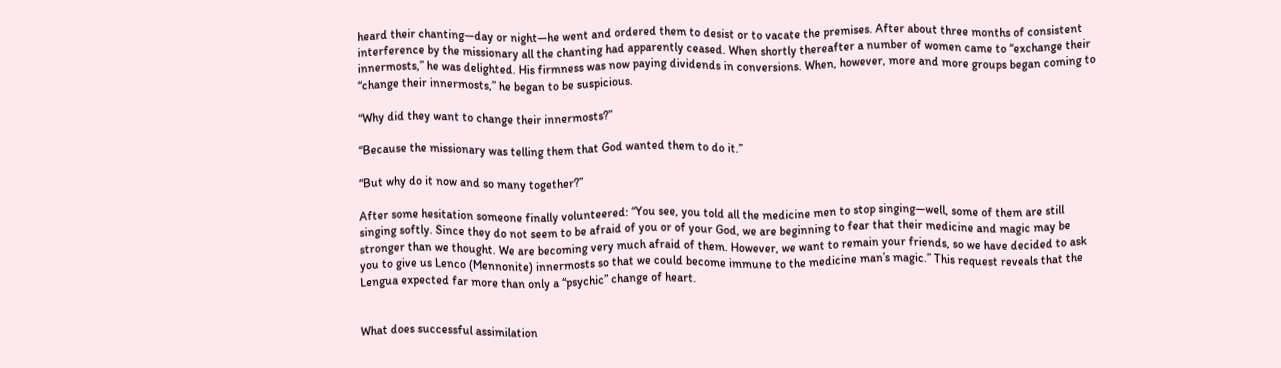heard their chanting—day or night—he went and ordered them to desist or to vacate the premises. After about three months of consistent interference by the missionary all the chanting had apparently ceased. When shortly thereafter a number of women came to “exchange their innermosts,” he was delighted. His firmness was now paying dividends in conversions. When, however, more and more groups began coming to “change their innermosts,” he began to be suspicious.

“Why did they want to change their innermosts?”

“Because the missionary was telling them that God wanted them to do it.”

“But why do it now and so many together?”

After some hesitation someone finally volunteered: “You see, you told all the medicine men to stop singing—well, some of them are still singing softly. Since they do not seem to be afraid of you or of your God, we are beginning to fear that their medicine and magic may be stronger than we thought. We are becoming very much afraid of them. However, we want to remain your friends, so we have decided to ask you to give us Lenco (Mennonite) innermosts so that we could become immune to the medicine man’s magic.” This request reveals that the Lengua expected far more than only a “psychic” change of heart.


What does successful assimilation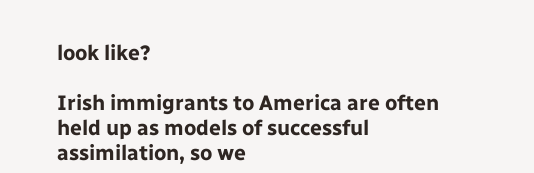look like?

Irish immigrants to America are often held up as models of successful assimilation, so we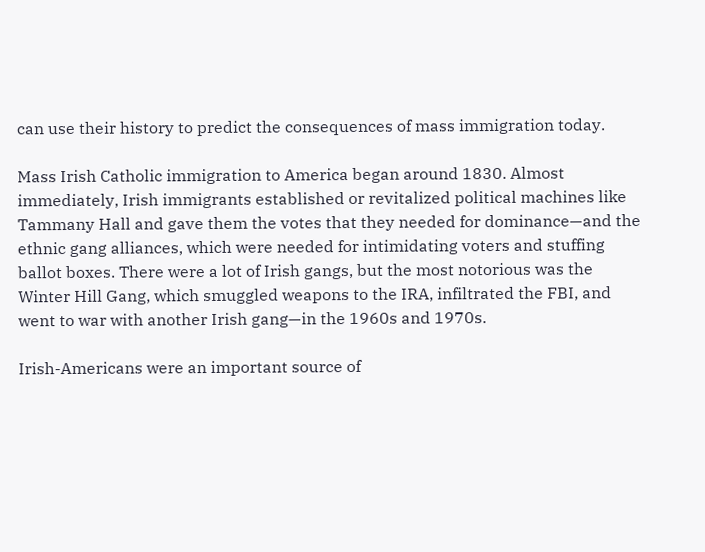can use their history to predict the consequences of mass immigration today.

Mass Irish Catholic immigration to America began around 1830. Almost immediately, Irish immigrants established or revitalized political machines like Tammany Hall and gave them the votes that they needed for dominance—and the ethnic gang alliances, which were needed for intimidating voters and stuffing ballot boxes. There were a lot of Irish gangs, but the most notorious was the Winter Hill Gang, which smuggled weapons to the IRA, infiltrated the FBI, and went to war with another Irish gang—in the 1960s and 1970s.

Irish-Americans were an important source of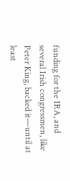funding for the IRA, and several Irish congressmen, like Peter King, backed it—until at least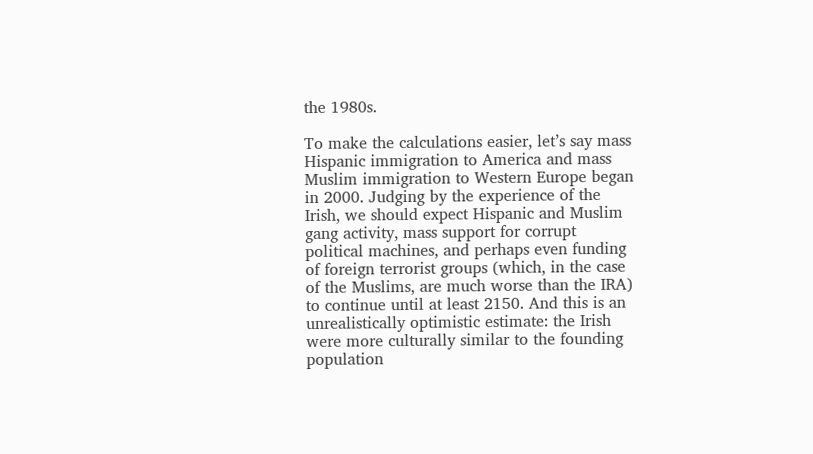the 1980s.

To make the calculations easier, let’s say mass Hispanic immigration to America and mass Muslim immigration to Western Europe began in 2000. Judging by the experience of the Irish, we should expect Hispanic and Muslim gang activity, mass support for corrupt political machines, and perhaps even funding of foreign terrorist groups (which, in the case of the Muslims, are much worse than the IRA) to continue until at least 2150. And this is an unrealistically optimistic estimate: the Irish were more culturally similar to the founding population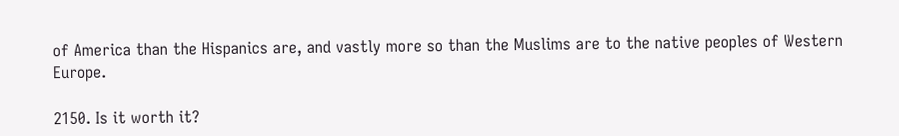of America than the Hispanics are, and vastly more so than the Muslims are to the native peoples of Western Europe.

2150. Is it worth it?